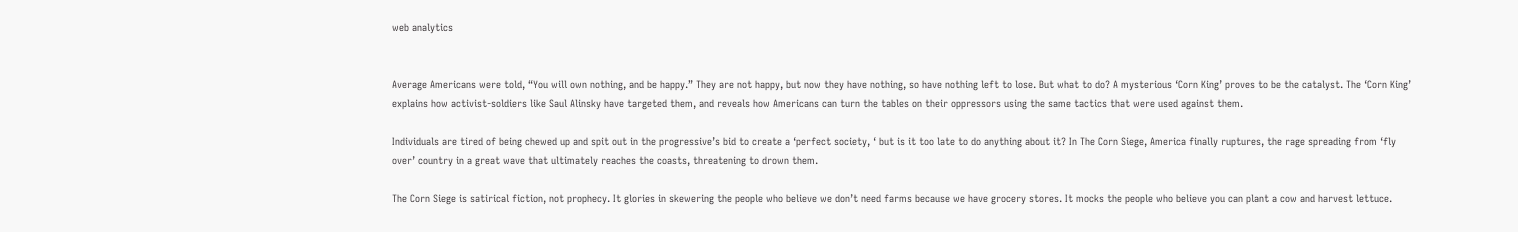web analytics


Average Americans were told, “You will own nothing, and be happy.” They are not happy, but now they have nothing, so have nothing left to lose. But what to do? A mysterious ‘Corn King’ proves to be the catalyst. The ‘Corn King’ explains how activist-soldiers like Saul Alinsky have targeted them, and reveals how Americans can turn the tables on their oppressors using the same tactics that were used against them.

Individuals are tired of being chewed up and spit out in the progressive’s bid to create a ‘perfect society, ‘ but is it too late to do anything about it? In The Corn Siege, America finally ruptures, the rage spreading from ‘fly over’ country in a great wave that ultimately reaches the coasts, threatening to drown them.

The Corn Siege is satirical fiction, not prophecy. It glories in skewering the people who believe we don’t need farms because we have grocery stores. It mocks the people who believe you can plant a cow and harvest lettuce.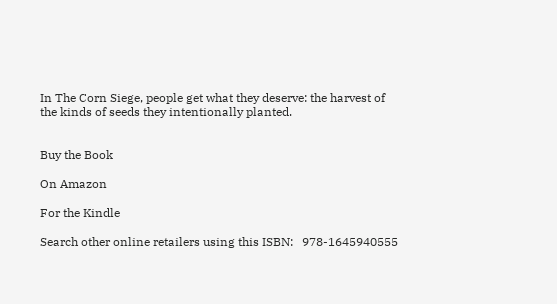In The Corn Siege, people get what they deserve: the harvest of the kinds of seeds they intentionally planted.


Buy the Book

On Amazon

For the Kindle

Search other online retailers using this ISBN:   978-1645940555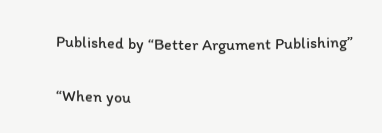Published by “Better Argument Publishing”

“When you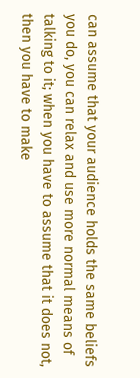can assume that your audience holds the same beliefs you do, you can relax and use more normal means of talking to it; when you have to assume that it does not, then you have to make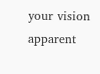your vision apparent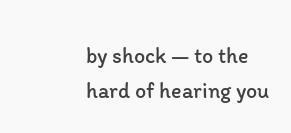by shock — to the hard of hearing you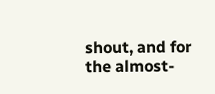shout, and for the almost-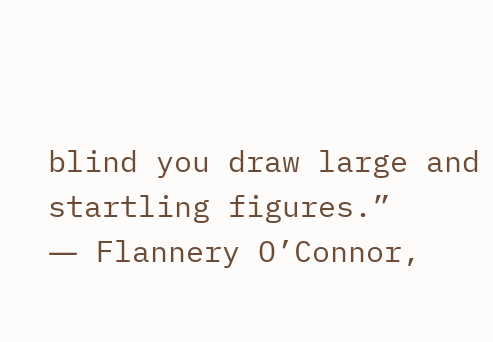blind you draw large and startling figures.”
― Flannery O’Connor,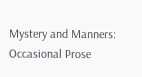Mystery and Manners: Occasional Prose